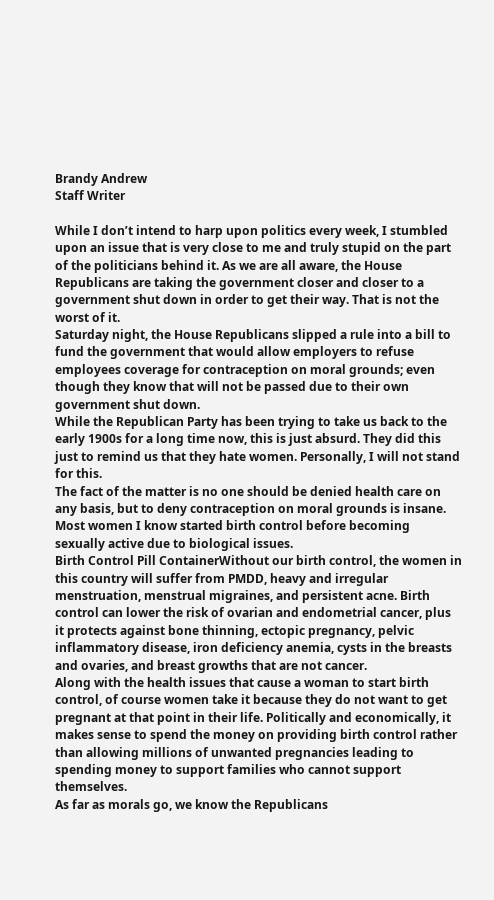Brandy Andrew
Staff Writer

While I don’t intend to harp upon politics every week, I stumbled upon an issue that is very close to me and truly stupid on the part of the politicians behind it. As we are all aware, the House Republicans are taking the government closer and closer to a government shut down in order to get their way. That is not the worst of it.
Saturday night, the House Republicans slipped a rule into a bill to fund the government that would allow employers to refuse employees coverage for contraception on moral grounds; even though they know that will not be passed due to their own government shut down.
While the Republican Party has been trying to take us back to the early 1900s for a long time now, this is just absurd. They did this just to remind us that they hate women. Personally, I will not stand for this.
The fact of the matter is no one should be denied health care on any basis, but to deny contraception on moral grounds is insane. Most women I know started birth control before becoming sexually active due to biological issues.
Birth Control Pill ContainerWithout our birth control, the women in this country will suffer from PMDD, heavy and irregular menstruation, menstrual migraines, and persistent acne. Birth control can lower the risk of ovarian and endometrial cancer, plus it protects against bone thinning, ectopic pregnancy, pelvic inflammatory disease, iron deficiency anemia, cysts in the breasts and ovaries, and breast growths that are not cancer.
Along with the health issues that cause a woman to start birth control, of course women take it because they do not want to get pregnant at that point in their life. Politically and economically, it makes sense to spend the money on providing birth control rather than allowing millions of unwanted pregnancies leading to spending money to support families who cannot support themselves.
As far as morals go, we know the Republicans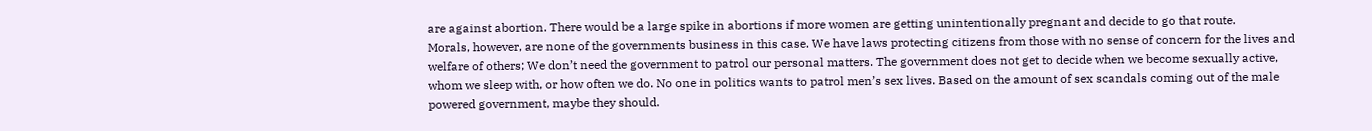are against abortion. There would be a large spike in abortions if more women are getting unintentionally pregnant and decide to go that route.
Morals, however, are none of the governments business in this case. We have laws protecting citizens from those with no sense of concern for the lives and welfare of others; We don’t need the government to patrol our personal matters. The government does not get to decide when we become sexually active, whom we sleep with, or how often we do. No one in politics wants to patrol men’s sex lives. Based on the amount of sex scandals coming out of the male powered government, maybe they should.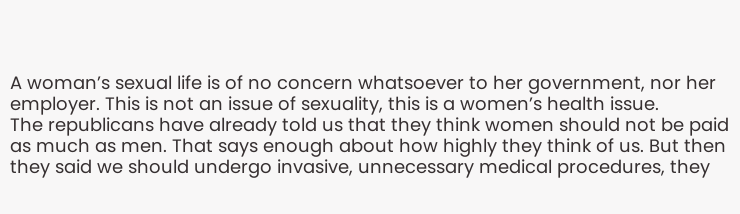A woman’s sexual life is of no concern whatsoever to her government, nor her employer. This is not an issue of sexuality, this is a women’s health issue.
The republicans have already told us that they think women should not be paid as much as men. That says enough about how highly they think of us. But then they said we should undergo invasive, unnecessary medical procedures, they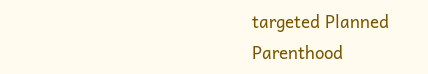targeted Planned Parenthood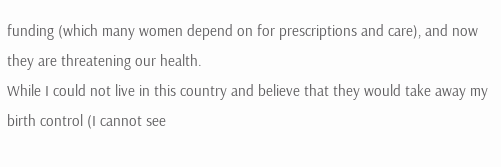funding (which many women depend on for prescriptions and care), and now they are threatening our health.
While I could not live in this country and believe that they would take away my birth control (I cannot see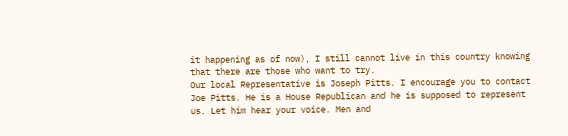it happening as of now), I still cannot live in this country knowing that there are those who want to try.
Our local Representative is Joseph Pitts. I encourage you to contact Joe Pitts. He is a House Republican and he is supposed to represent us. Let him hear your voice. Men and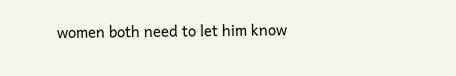women both need to let him know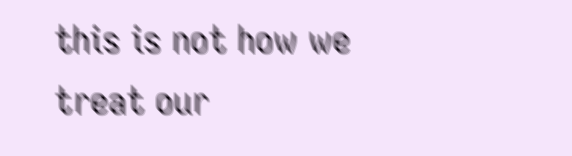this is not how we treat our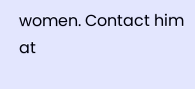women. Contact him at